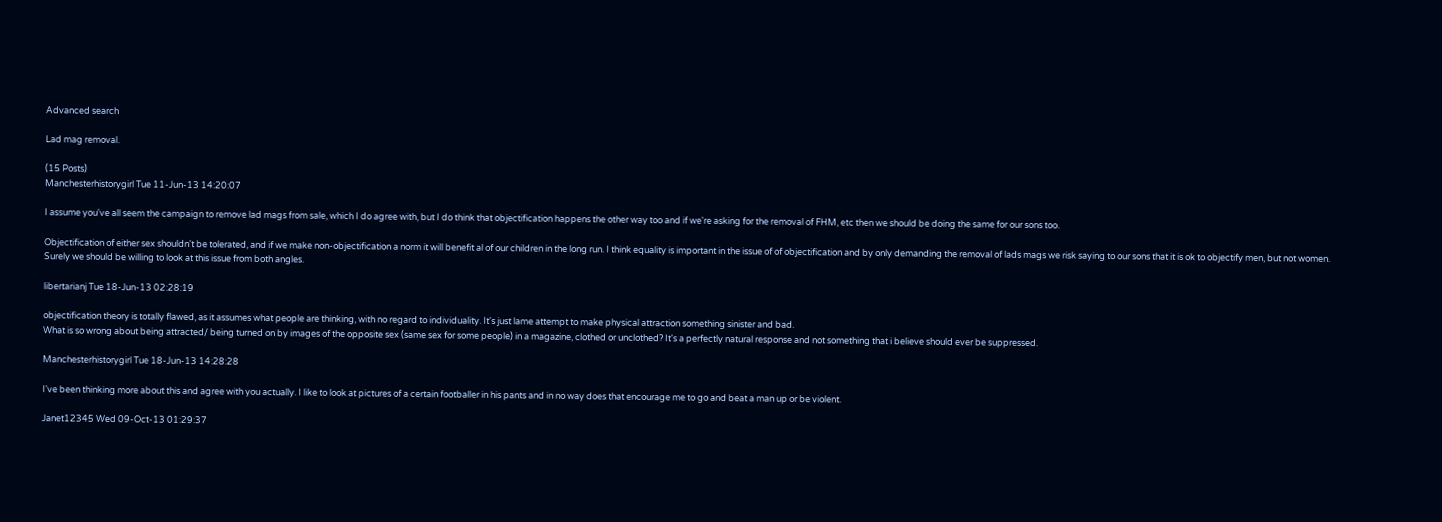Advanced search

Lad mag removal.

(15 Posts)
Manchesterhistorygirl Tue 11-Jun-13 14:20:07

I assume you've all seem the campaign to remove lad mags from sale, which I do agree with, but I do think that objectification happens the other way too and if we're asking for the removal of FHM, etc then we should be doing the same for our sons too.

Objectification of either sex shouldn't be tolerated, and if we make non-objectification a norm it will benefit al of our children in the long run. I think equality is important in the issue of of objectification and by only demanding the removal of lads mags we risk saying to our sons that it is ok to objectify men, but not women. Surely we should be willing to look at this issue from both angles.

libertarianj Tue 18-Jun-13 02:28:19

objectification theory is totally flawed, as it assumes what people are thinking, with no regard to individuality. It's just lame attempt to make physical attraction something sinister and bad.
What is so wrong about being attracted/ being turned on by images of the opposite sex (same sex for some people) in a magazine, clothed or unclothed? It's a perfectly natural response and not something that i believe should ever be suppressed.

Manchesterhistorygirl Tue 18-Jun-13 14:28:28

I've been thinking more about this and agree with you actually. I like to look at pictures of a certain footballer in his pants and in no way does that encourage me to go and beat a man up or be violent.

Janet12345 Wed 09-Oct-13 01:29:37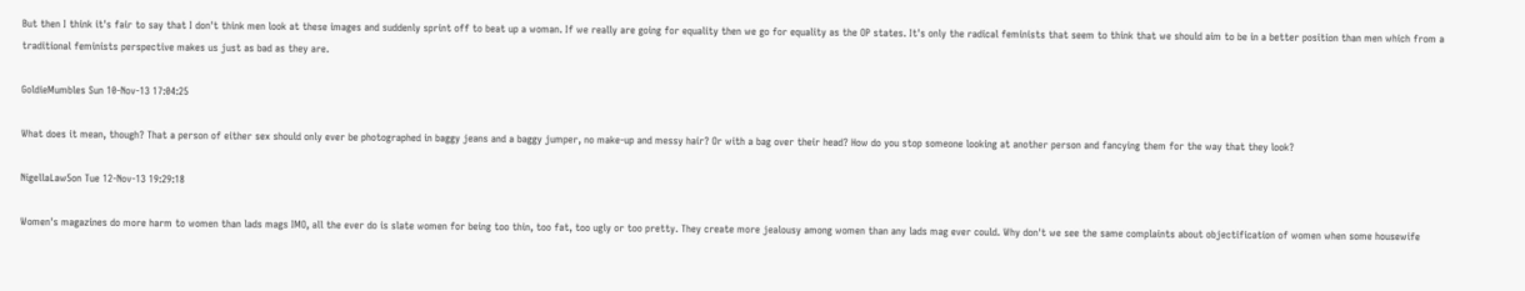But then I think it's fair to say that I don't think men look at these images and suddenly sprint off to beat up a woman. If we really are going for equality then we go for equality as the OP states. It's only the radical feminists that seem to think that we should aim to be in a better position than men which from a traditional feminists perspective makes us just as bad as they are.

GoldieMumbles Sun 10-Nov-13 17:04:25

What does it mean, though? That a person of either sex should only ever be photographed in baggy jeans and a baggy jumper, no make-up and messy hair? Or with a bag over their head? How do you stop someone looking at another person and fancying them for the way that they look?

NigellaLaw5on Tue 12-Nov-13 19:29:18

Women's magazines do more harm to women than lads mags IMO, all the ever do is slate women for being too thin, too fat, too ugly or too pretty. They create more jealousy among women than any lads mag ever could. Why don't we see the same complaints about objectification of women when some housewife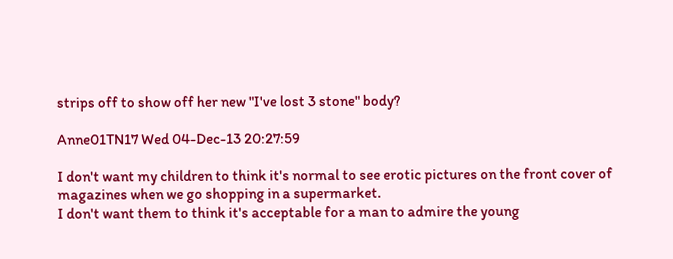strips off to show off her new "I've lost 3 stone" body?

Anne01TN17 Wed 04-Dec-13 20:27:59

I don't want my children to think it's normal to see erotic pictures on the front cover of magazines when we go shopping in a supermarket.
I don't want them to think it's acceptable for a man to admire the young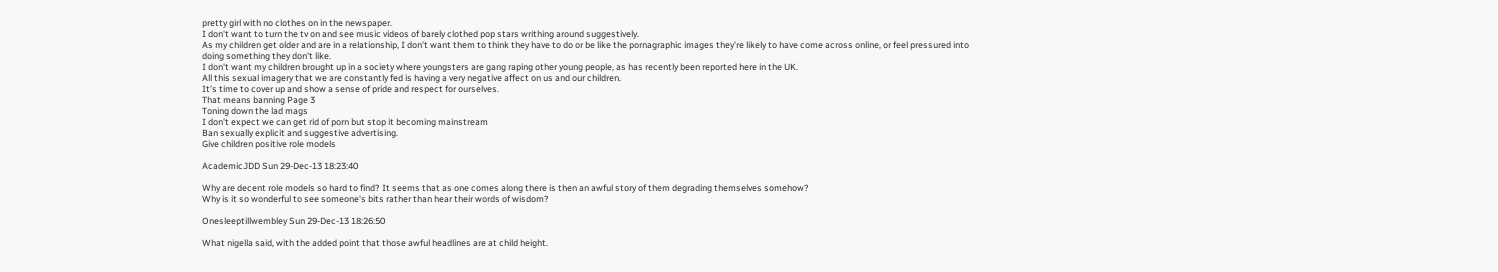pretty girl with no clothes on in the newspaper.
I don't want to turn the tv on and see music videos of barely clothed pop stars writhing around suggestively.
As my children get older and are in a relationship, I don't want them to think they have to do or be like the pornagraphic images they're likely to have come across online, or feel pressured into doing something they don't like.
I don't want my children brought up in a society where youngsters are gang raping other young people, as has recently been reported here in the UK.
All this sexual imagery that we are constantly fed is having a very negative affect on us and our children.
It's time to cover up and show a sense of pride and respect for ourselves.
That means banning Page 3
Toning down the lad mags
I don't expect we can get rid of porn but stop it becoming mainstream
Ban sexually explicit and suggestive advertising.
Give children positive role models

AcademicJDD Sun 29-Dec-13 18:23:40

Why are decent role models so hard to find? It seems that as one comes along there is then an awful story of them degrading themselves somehow?
Why is it so wonderful to see someone's bits rather than hear their words of wisdom?

Onesleeptillwembley Sun 29-Dec-13 18:26:50

What nigella said, with the added point that those awful headlines are at child height.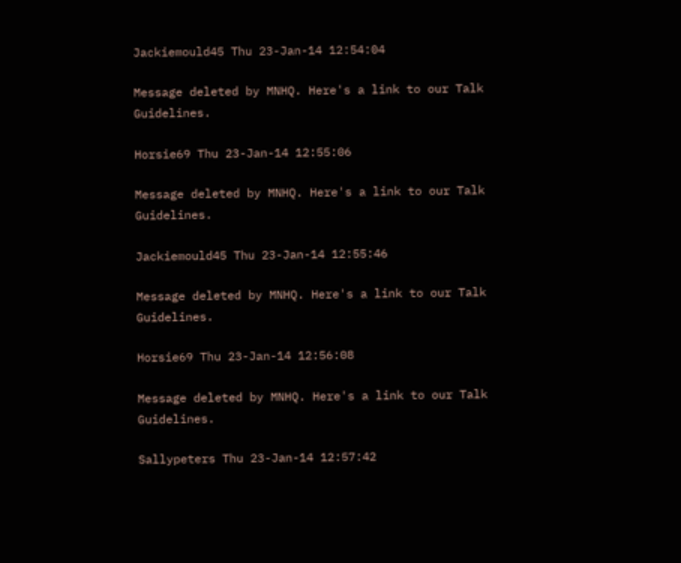Jackiemould45 Thu 23-Jan-14 12:54:04

Message deleted by MNHQ. Here's a link to our Talk Guidelines.

Horsie69 Thu 23-Jan-14 12:55:06

Message deleted by MNHQ. Here's a link to our Talk Guidelines.

Jackiemould45 Thu 23-Jan-14 12:55:46

Message deleted by MNHQ. Here's a link to our Talk Guidelines.

Horsie69 Thu 23-Jan-14 12:56:08

Message deleted by MNHQ. Here's a link to our Talk Guidelines.

Sallypeters Thu 23-Jan-14 12:57:42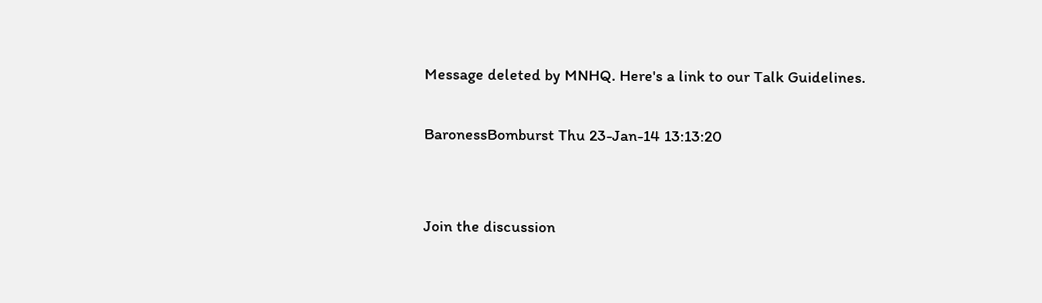Message deleted by MNHQ. Here's a link to our Talk Guidelines.

BaronessBomburst Thu 23-Jan-14 13:13:20


Join the discussion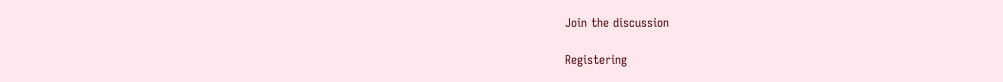Join the discussion

Registering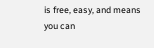is free, easy, and means you can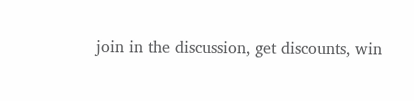join in the discussion, get discounts, win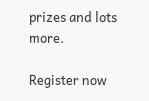prizes and lots more.

Register now